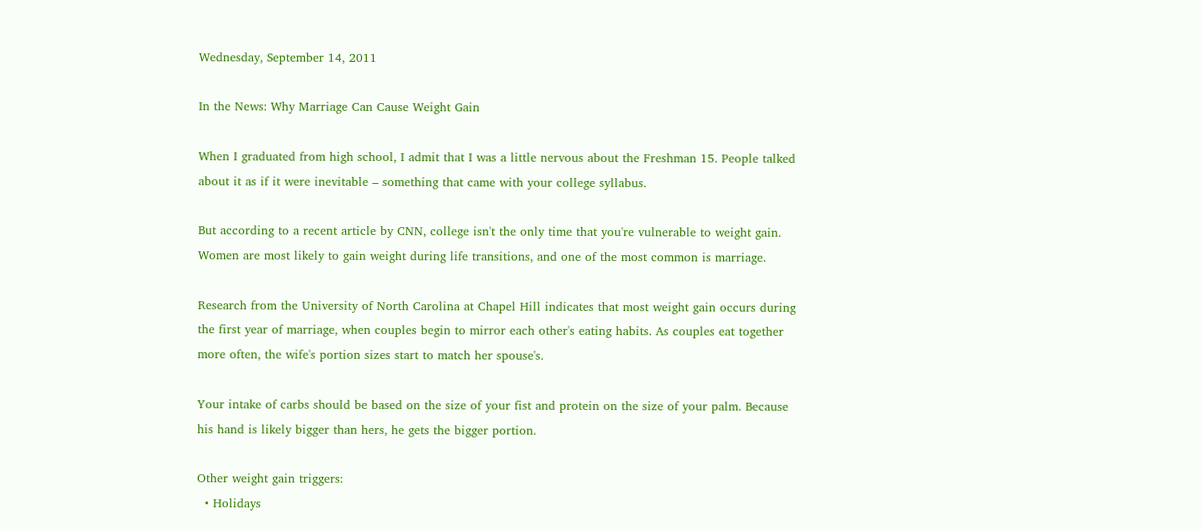Wednesday, September 14, 2011

In the News: Why Marriage Can Cause Weight Gain

When I graduated from high school, I admit that I was a little nervous about the Freshman 15. People talked about it as if it were inevitable – something that came with your college syllabus.

But according to a recent article by CNN, college isn't the only time that you're vulnerable to weight gain. Women are most likely to gain weight during life transitions, and one of the most common is marriage.

Research from the University of North Carolina at Chapel Hill indicates that most weight gain occurs during the first year of marriage, when couples begin to mirror each other's eating habits. As couples eat together more often, the wife's portion sizes start to match her spouse's.

Your intake of carbs should be based on the size of your fist and protein on the size of your palm. Because his hand is likely bigger than hers, he gets the bigger portion.

Other weight gain triggers:
  • Holidays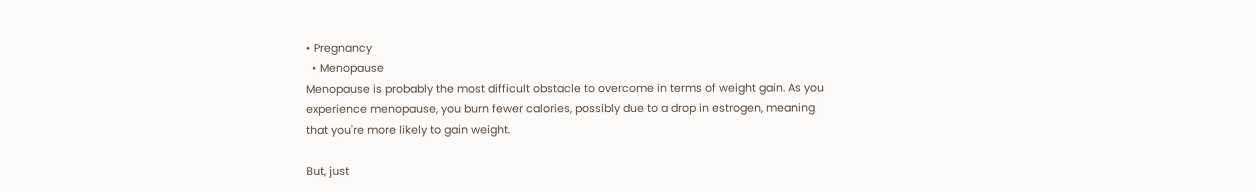• Pregnancy
  • Menopause
Menopause is probably the most difficult obstacle to overcome in terms of weight gain. As you experience menopause, you burn fewer calories, possibly due to a drop in estrogen, meaning that you're more likely to gain weight.

But, just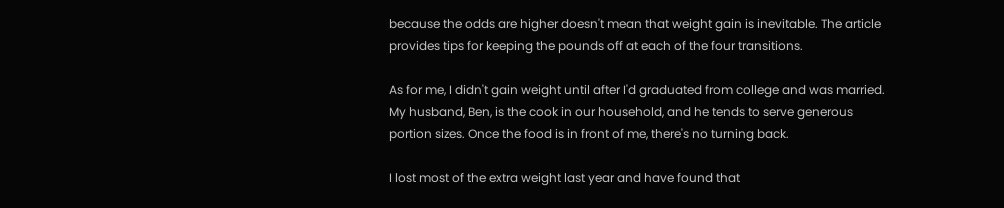because the odds are higher doesn't mean that weight gain is inevitable. The article provides tips for keeping the pounds off at each of the four transitions.

As for me, I didn't gain weight until after I'd graduated from college and was married. My husband, Ben, is the cook in our household, and he tends to serve generous portion sizes. Once the food is in front of me, there's no turning back.

I lost most of the extra weight last year and have found that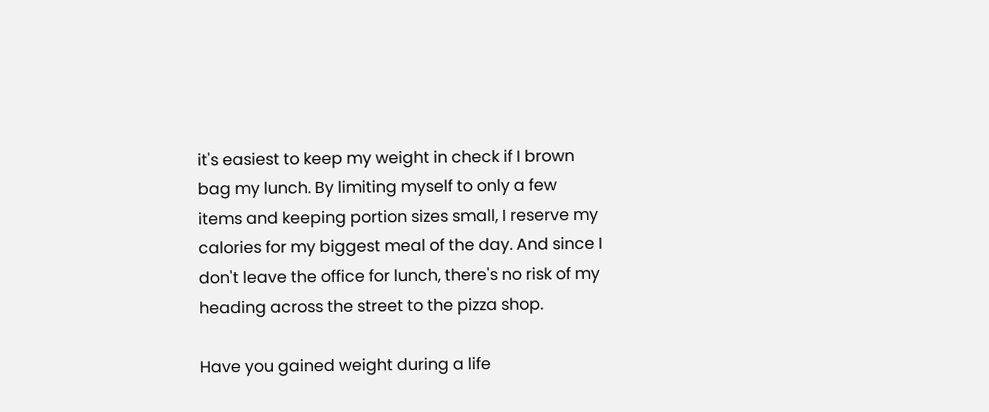it's easiest to keep my weight in check if I brown bag my lunch. By limiting myself to only a few items and keeping portion sizes small, I reserve my calories for my biggest meal of the day. And since I don't leave the office for lunch, there's no risk of my heading across the street to the pizza shop.

Have you gained weight during a life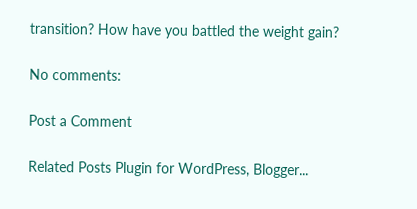transition? How have you battled the weight gain?

No comments:

Post a Comment

Related Posts Plugin for WordPress, Blogger...